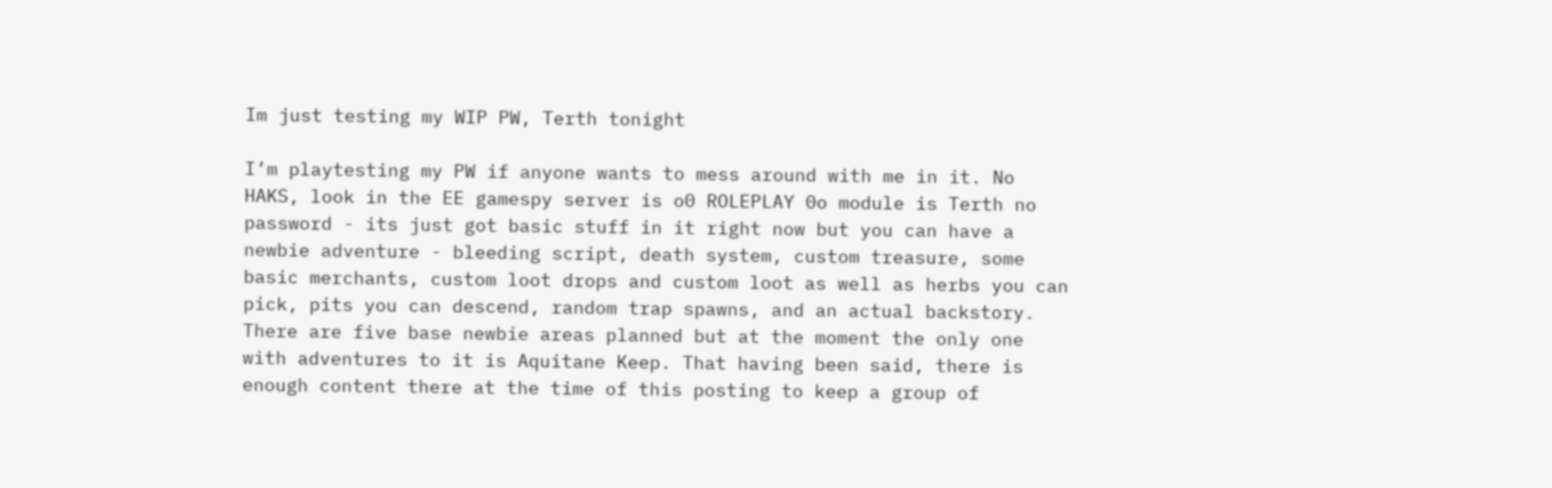Im just testing my WIP PW, Terth tonight

I’m playtesting my PW if anyone wants to mess around with me in it. No HAKS, look in the EE gamespy server is o0 ROLEPLAY 0o module is Terth no password - its just got basic stuff in it right now but you can have a newbie adventure - bleeding script, death system, custom treasure, some basic merchants, custom loot drops and custom loot as well as herbs you can pick, pits you can descend, random trap spawns, and an actual backstory. There are five base newbie areas planned but at the moment the only one with adventures to it is Aquitane Keep. That having been said, there is enough content there at the time of this posting to keep a group of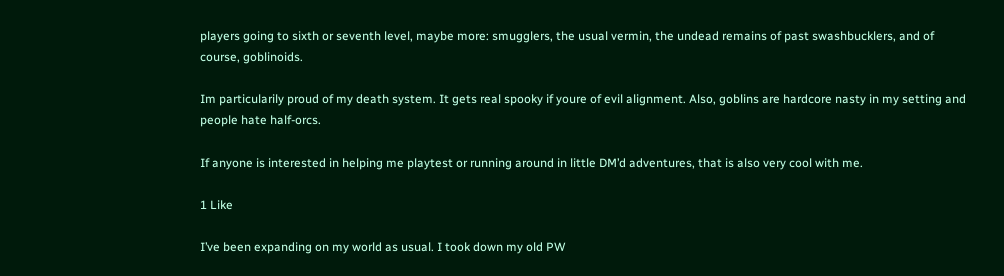players going to sixth or seventh level, maybe more: smugglers, the usual vermin, the undead remains of past swashbucklers, and of course, goblinoids.

Im particularily proud of my death system. It gets real spooky if youre of evil alignment. Also, goblins are hardcore nasty in my setting and people hate half-orcs.

If anyone is interested in helping me playtest or running around in little DM’d adventures, that is also very cool with me.

1 Like

I’ve been expanding on my world as usual. I took down my old PW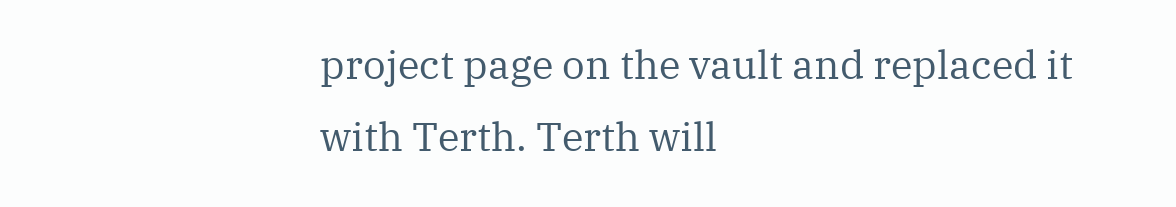project page on the vault and replaced it with Terth. Terth will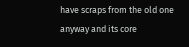have scraps from the old one anyway and its core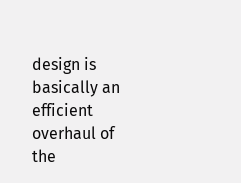design is basically an efficient overhaul of the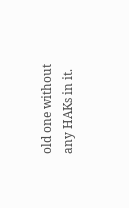old one without any HAKs in it.